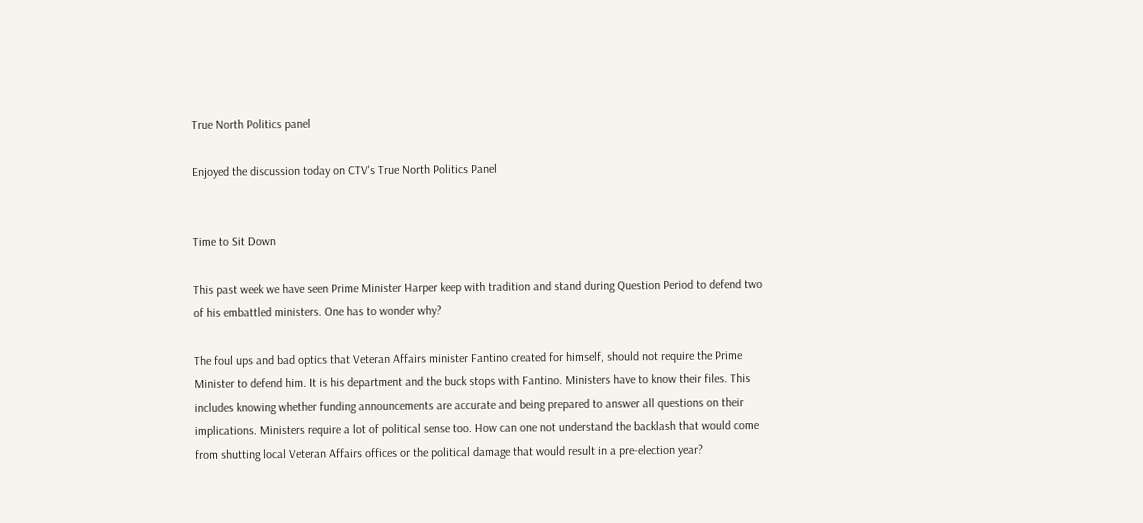True North Politics panel

Enjoyed the discussion today on CTV's True North Politics Panel


Time to Sit Down

This past week we have seen Prime Minister Harper keep with tradition and stand during Question Period to defend two of his embattled ministers. One has to wonder why?

The foul ups and bad optics that Veteran Affairs minister Fantino created for himself, should not require the Prime Minister to defend him. It is his department and the buck stops with Fantino. Ministers have to know their files. This includes knowing whether funding announcements are accurate and being prepared to answer all questions on their implications. Ministers require a lot of political sense too. How can one not understand the backlash that would come from shutting local Veteran Affairs offices or the political damage that would result in a pre-election year?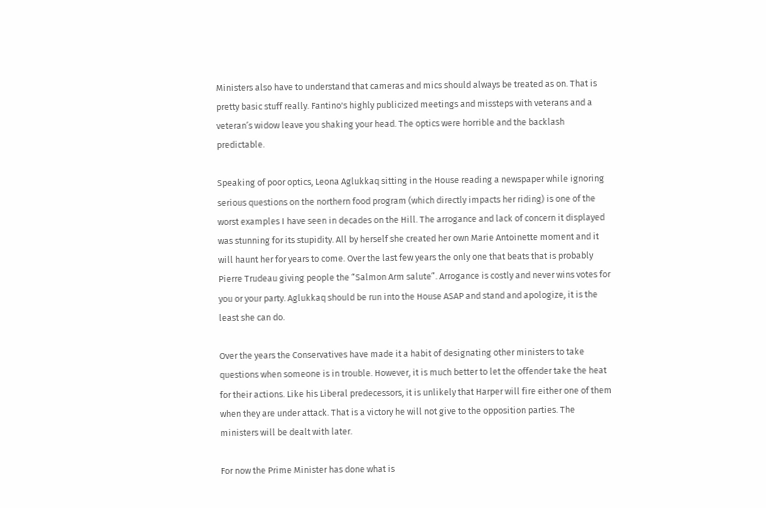Ministers also have to understand that cameras and mics should always be treated as on. That is pretty basic stuff really. Fantino's highly publicized meetings and missteps with veterans and a veteran’s widow leave you shaking your head. The optics were horrible and the backlash predictable.

Speaking of poor optics, Leona Aglukkaq sitting in the House reading a newspaper while ignoring serious questions on the northern food program (which directly impacts her riding) is one of the worst examples I have seen in decades on the Hill. The arrogance and lack of concern it displayed was stunning for its stupidity. All by herself she created her own Marie Antoinette moment and it will haunt her for years to come. Over the last few years the only one that beats that is probably Pierre Trudeau giving people the “Salmon Arm salute”. Arrogance is costly and never wins votes for you or your party. Aglukkaq should be run into the House ASAP and stand and apologize, it is the least she can do.

Over the years the Conservatives have made it a habit of designating other ministers to take questions when someone is in trouble. However, it is much better to let the offender take the heat for their actions. Like his Liberal predecessors, it is unlikely that Harper will fire either one of them when they are under attack. That is a victory he will not give to the opposition parties. The ministers will be dealt with later.

For now the Prime Minister has done what is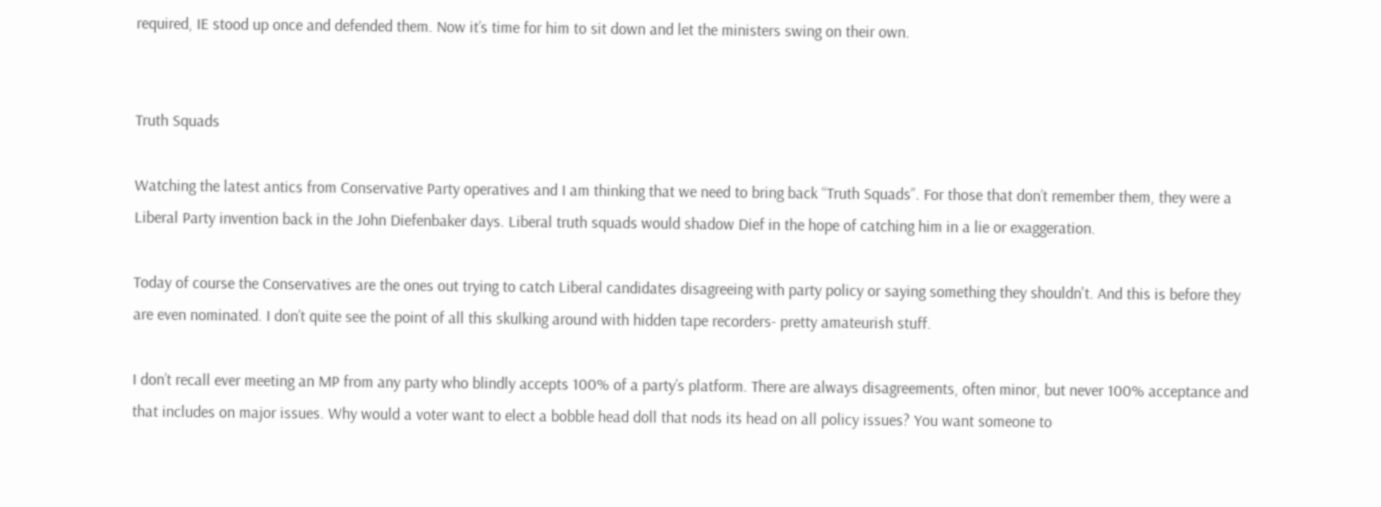required, IE stood up once and defended them. Now it’s time for him to sit down and let the ministers swing on their own.


Truth Squads

Watching the latest antics from Conservative Party operatives and I am thinking that we need to bring back “Truth Squads”. For those that don’t remember them, they were a Liberal Party invention back in the John Diefenbaker days. Liberal truth squads would shadow Dief in the hope of catching him in a lie or exaggeration.

Today of course the Conservatives are the ones out trying to catch Liberal candidates disagreeing with party policy or saying something they shouldn't. And this is before they are even nominated. I don’t quite see the point of all this skulking around with hidden tape recorders- pretty amateurish stuff.

I don’t recall ever meeting an MP from any party who blindly accepts 100% of a party’s platform. There are always disagreements, often minor, but never 100% acceptance and that includes on major issues. Why would a voter want to elect a bobble head doll that nods its head on all policy issues? You want someone to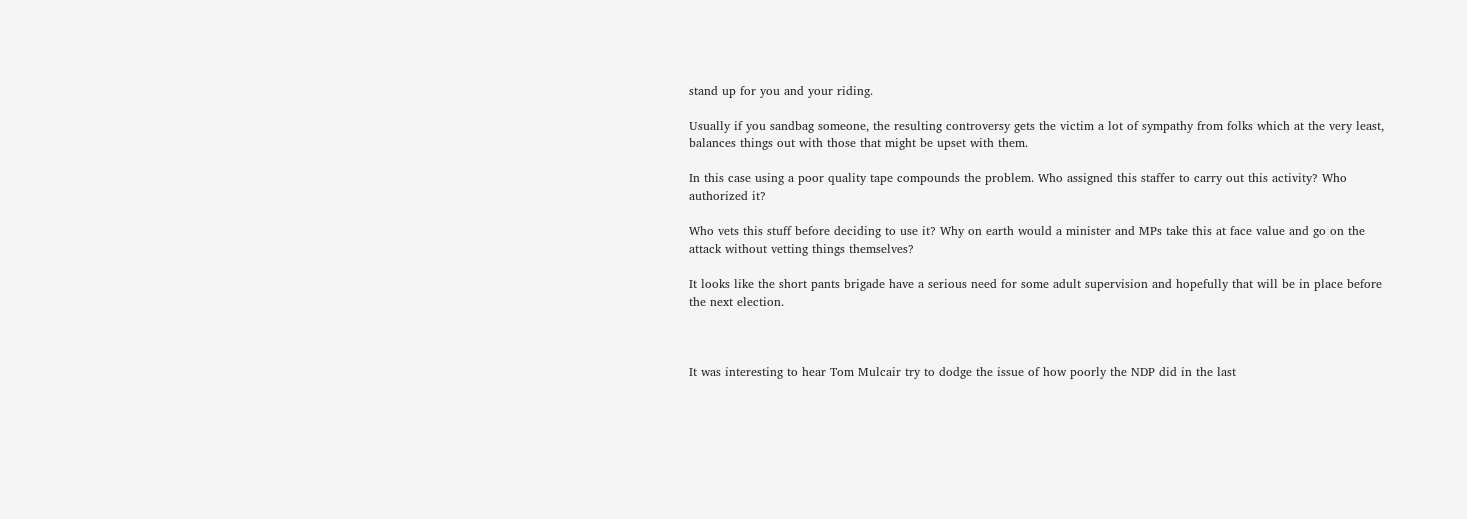stand up for you and your riding.

Usually if you sandbag someone, the resulting controversy gets the victim a lot of sympathy from folks which at the very least, balances things out with those that might be upset with them.

In this case using a poor quality tape compounds the problem. Who assigned this staffer to carry out this activity? Who authorized it?

Who vets this stuff before deciding to use it? Why on earth would a minister and MPs take this at face value and go on the attack without vetting things themselves?

It looks like the short pants brigade have a serious need for some adult supervision and hopefully that will be in place before the next election.



It was interesting to hear Tom Mulcair try to dodge the issue of how poorly the NDP did in the last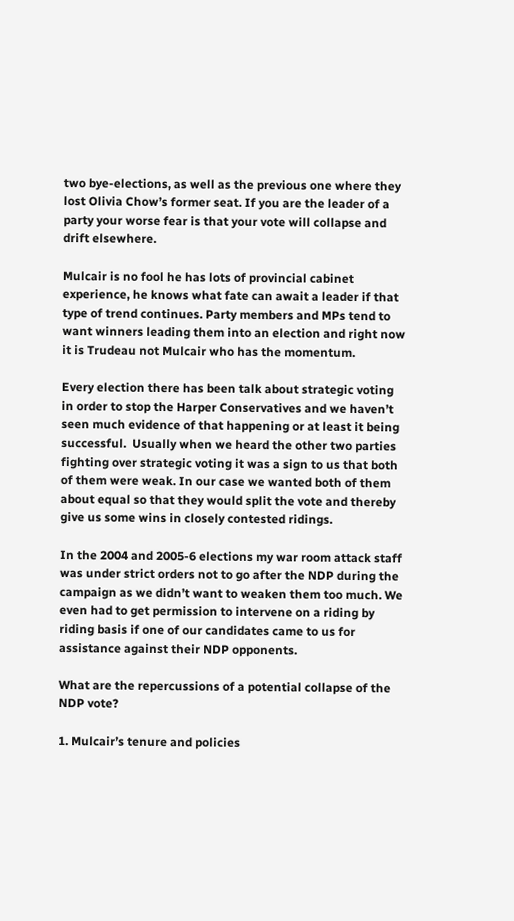two bye-elections, as well as the previous one where they lost Olivia Chow’s former seat. If you are the leader of a party your worse fear is that your vote will collapse and drift elsewhere.

Mulcair is no fool he has lots of provincial cabinet experience, he knows what fate can await a leader if that type of trend continues. Party members and MPs tend to want winners leading them into an election and right now it is Trudeau not Mulcair who has the momentum.

Every election there has been talk about strategic voting in order to stop the Harper Conservatives and we haven’t seen much evidence of that happening or at least it being successful.  Usually when we heard the other two parties fighting over strategic voting it was a sign to us that both of them were weak. In our case we wanted both of them about equal so that they would split the vote and thereby give us some wins in closely contested ridings.

In the 2004 and 2005-6 elections my war room attack staff was under strict orders not to go after the NDP during the campaign as we didn’t want to weaken them too much. We even had to get permission to intervene on a riding by riding basis if one of our candidates came to us for assistance against their NDP opponents.

What are the repercussions of a potential collapse of the NDP vote?

1. Mulcair’s tenure and policies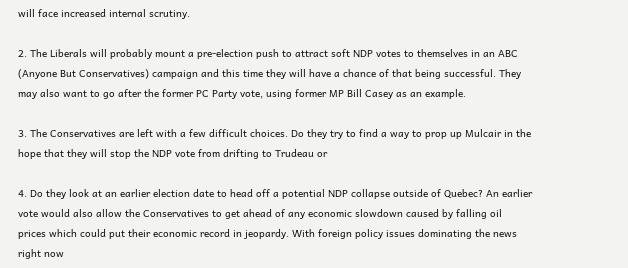will face increased internal scrutiny.

2. The Liberals will probably mount a pre-election push to attract soft NDP votes to themselves in an ABC (Anyone But Conservatives) campaign and this time they will have a chance of that being successful. They may also want to go after the former PC Party vote, using former MP Bill Casey as an example.

3. The Conservatives are left with a few difficult choices. Do they try to find a way to prop up Mulcair in the hope that they will stop the NDP vote from drifting to Trudeau or

4. Do they look at an earlier election date to head off a potential NDP collapse outside of Quebec? An earlier vote would also allow the Conservatives to get ahead of any economic slowdown caused by falling oil prices which could put their economic record in jeopardy. With foreign policy issues dominating the news right now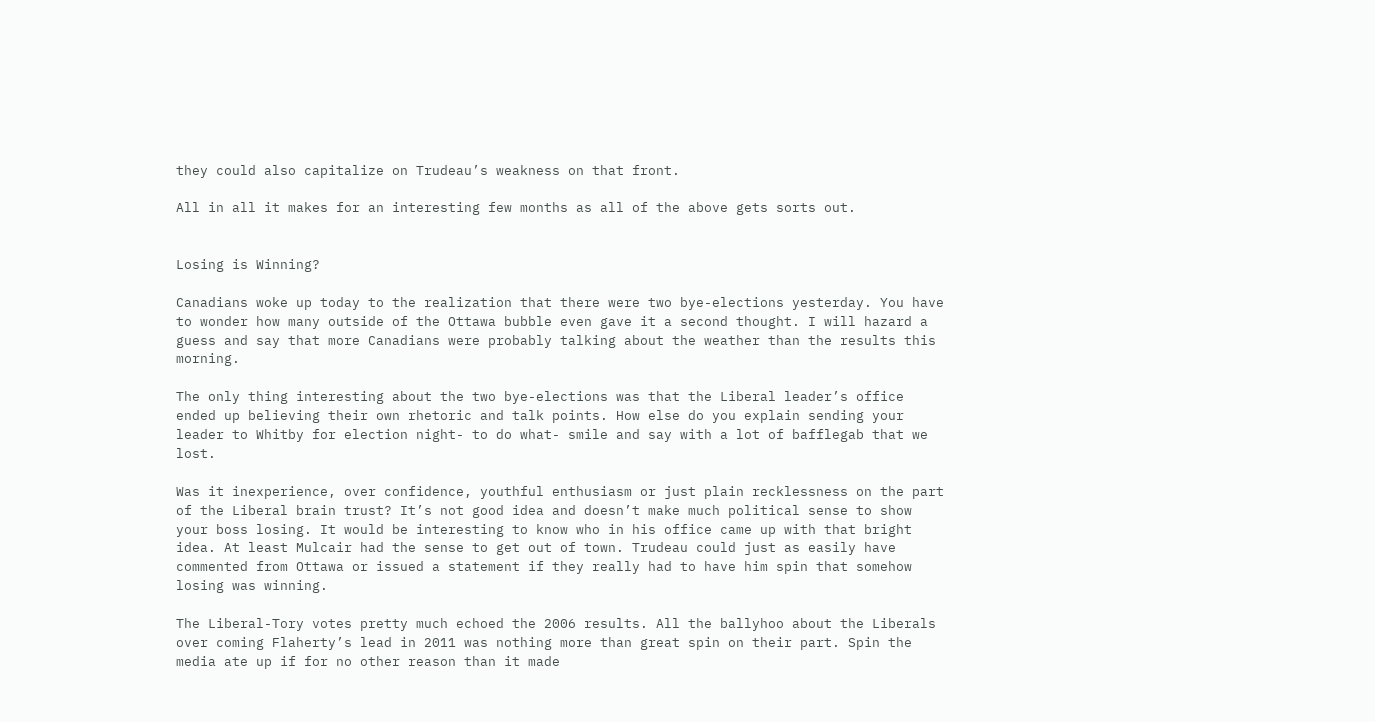they could also capitalize on Trudeau’s weakness on that front.

All in all it makes for an interesting few months as all of the above gets sorts out.


Losing is Winning?

Canadians woke up today to the realization that there were two bye-elections yesterday. You have to wonder how many outside of the Ottawa bubble even gave it a second thought. I will hazard a guess and say that more Canadians were probably talking about the weather than the results this morning.

The only thing interesting about the two bye-elections was that the Liberal leader’s office ended up believing their own rhetoric and talk points. How else do you explain sending your leader to Whitby for election night- to do what- smile and say with a lot of bafflegab that we lost.

Was it inexperience, over confidence, youthful enthusiasm or just plain recklessness on the part of the Liberal brain trust? It’s not good idea and doesn’t make much political sense to show your boss losing. It would be interesting to know who in his office came up with that bright idea. At least Mulcair had the sense to get out of town. Trudeau could just as easily have commented from Ottawa or issued a statement if they really had to have him spin that somehow losing was winning.

The Liberal-Tory votes pretty much echoed the 2006 results. All the ballyhoo about the Liberals over coming Flaherty’s lead in 2011 was nothing more than great spin on their part. Spin the media ate up if for no other reason than it made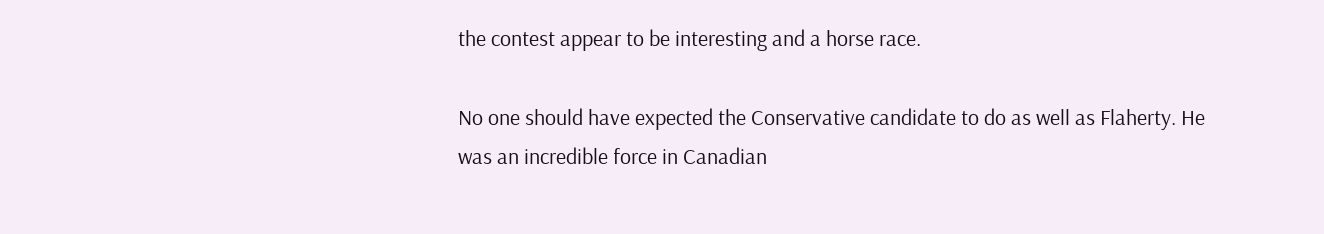the contest appear to be interesting and a horse race.

No one should have expected the Conservative candidate to do as well as Flaherty. He was an incredible force in Canadian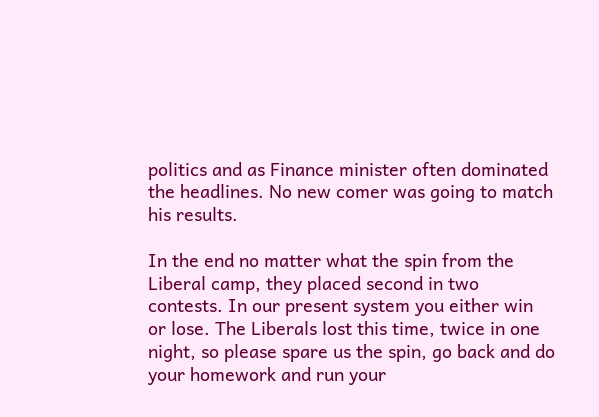politics and as Finance minister often dominated the headlines. No new comer was going to match his results.

In the end no matter what the spin from the Liberal camp, they placed second in two contests. In our present system you either win or lose. The Liberals lost this time, twice in one night, so please spare us the spin, go back and do your homework and run your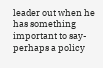leader out when he has something important to say- perhaps a policy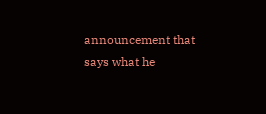announcement that says what he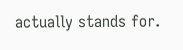actually stands for.